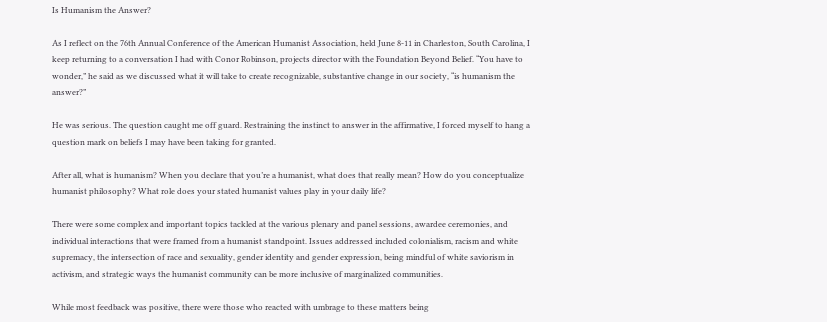Is Humanism the Answer?

As I reflect on the 76th Annual Conference of the American Humanist Association, held June 8-11 in Charleston, South Carolina, I keep returning to a conversation I had with Conor Robinson, projects director with the Foundation Beyond Belief. “You have to wonder,” he said as we discussed what it will take to create recognizable, substantive change in our society, “is humanism the answer?”

He was serious. The question caught me off guard. Restraining the instinct to answer in the affirmative, I forced myself to hang a question mark on beliefs I may have been taking for granted.

After all, what is humanism? When you declare that you’re a humanist, what does that really mean? How do you conceptualize humanist philosophy? What role does your stated humanist values play in your daily life?

There were some complex and important topics tackled at the various plenary and panel sessions, awardee ceremonies, and individual interactions that were framed from a humanist standpoint. Issues addressed included colonialism, racism and white supremacy, the intersection of race and sexuality, gender identity and gender expression, being mindful of white saviorism in activism, and strategic ways the humanist community can be more inclusive of marginalized communities.

While most feedback was positive, there were those who reacted with umbrage to these matters being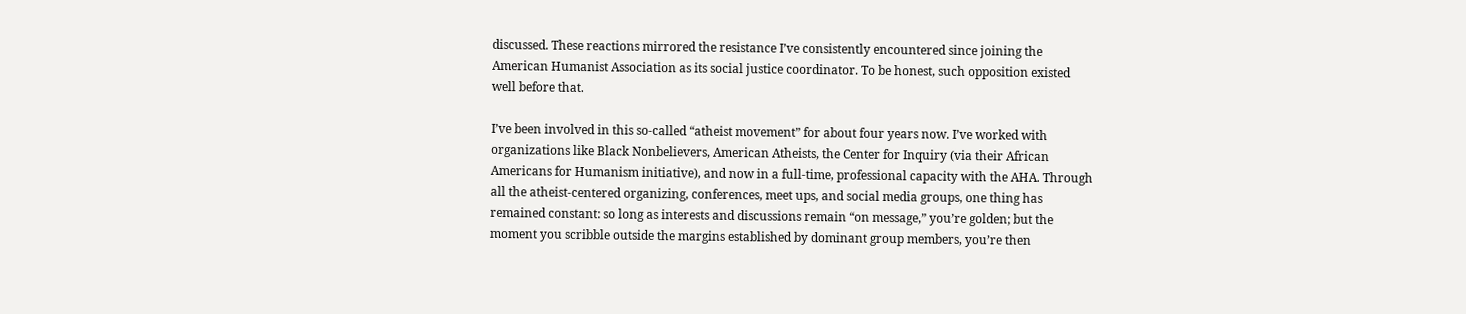discussed. These reactions mirrored the resistance I’ve consistently encountered since joining the American Humanist Association as its social justice coordinator. To be honest, such opposition existed well before that.

I’ve been involved in this so-called “atheist movement” for about four years now. I’ve worked with organizations like Black Nonbelievers, American Atheists, the Center for Inquiry (via their African Americans for Humanism initiative), and now in a full-time, professional capacity with the AHA. Through all the atheist-centered organizing, conferences, meet ups, and social media groups, one thing has remained constant: so long as interests and discussions remain “on message,” you’re golden; but the moment you scribble outside the margins established by dominant group members, you’re then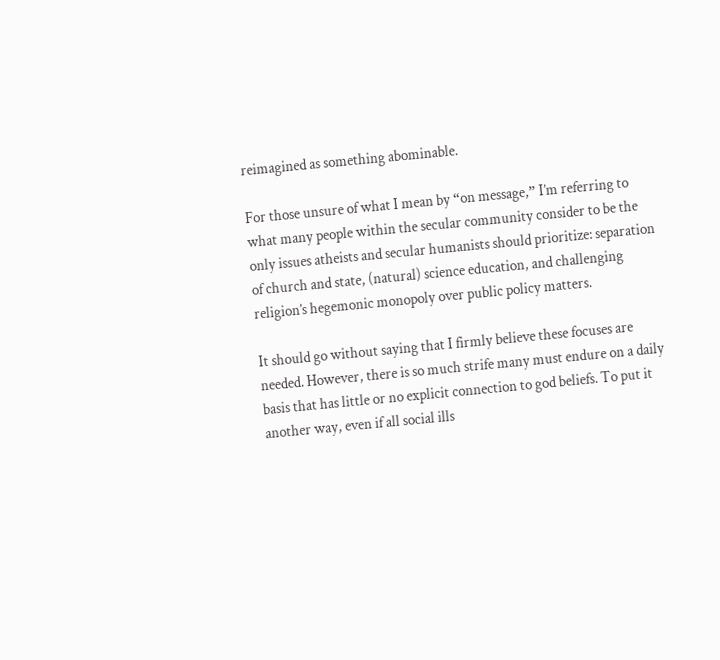reimagined as something abominable.

For those unsure of what I mean by “on message,” I’m referring to what many people within the secular community consider to be the only issues atheists and secular humanists should prioritize: separation of church and state, (natural) science education, and challenging religion’s hegemonic monopoly over public policy matters.

It should go without saying that I firmly believe these focuses are needed. However, there is so much strife many must endure on a daily basis that has little or no explicit connection to god beliefs. To put it another way, even if all social ills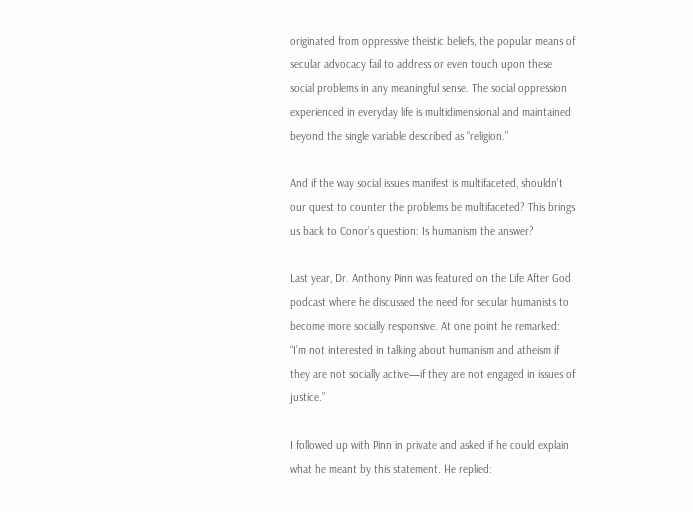originated from oppressive theistic beliefs, the popular means of secular advocacy fail to address or even touch upon these social problems in any meaningful sense. The social oppression experienced in everyday life is multidimensional and maintained beyond the single variable described as “religion.”

And if the way social issues manifest is multifaceted, shouldn’t our quest to counter the problems be multifaceted? This brings us back to Conor’s question: Is humanism the answer?

Last year, Dr. Anthony Pinn was featured on the Life After God podcast where he discussed the need for secular humanists to become more socially responsive. At one point he remarked: “I’m not interested in talking about humanism and atheism if they are not socially active—if they are not engaged in issues of justice.”

I followed up with Pinn in private and asked if he could explain what he meant by this statement. He replied: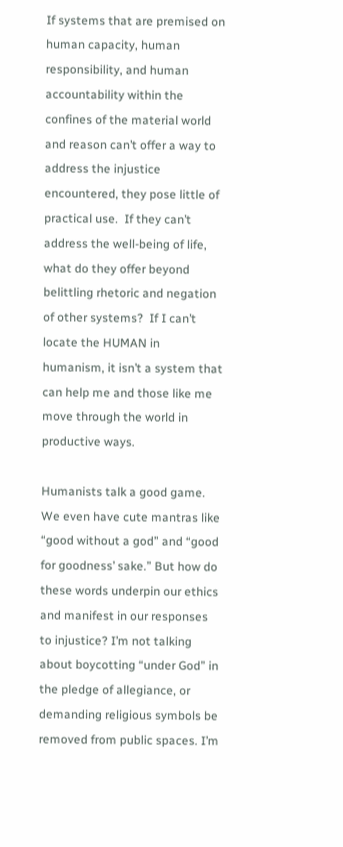If systems that are premised on human capacity, human responsibility, and human accountability within the confines of the material world and reason can’t offer a way to address the injustice encountered, they pose little of practical use.  If they can’t address the well-being of life, what do they offer beyond belittling rhetoric and negation of other systems?  If I can’t locate the HUMAN in humanism, it isn’t a system that can help me and those like me move through the world in productive ways.

Humanists talk a good game. We even have cute mantras like “good without a god” and “good for goodness’ sake.” But how do these words underpin our ethics and manifest in our responses to injustice? I’m not talking about boycotting “under God” in the pledge of allegiance, or demanding religious symbols be removed from public spaces. I’m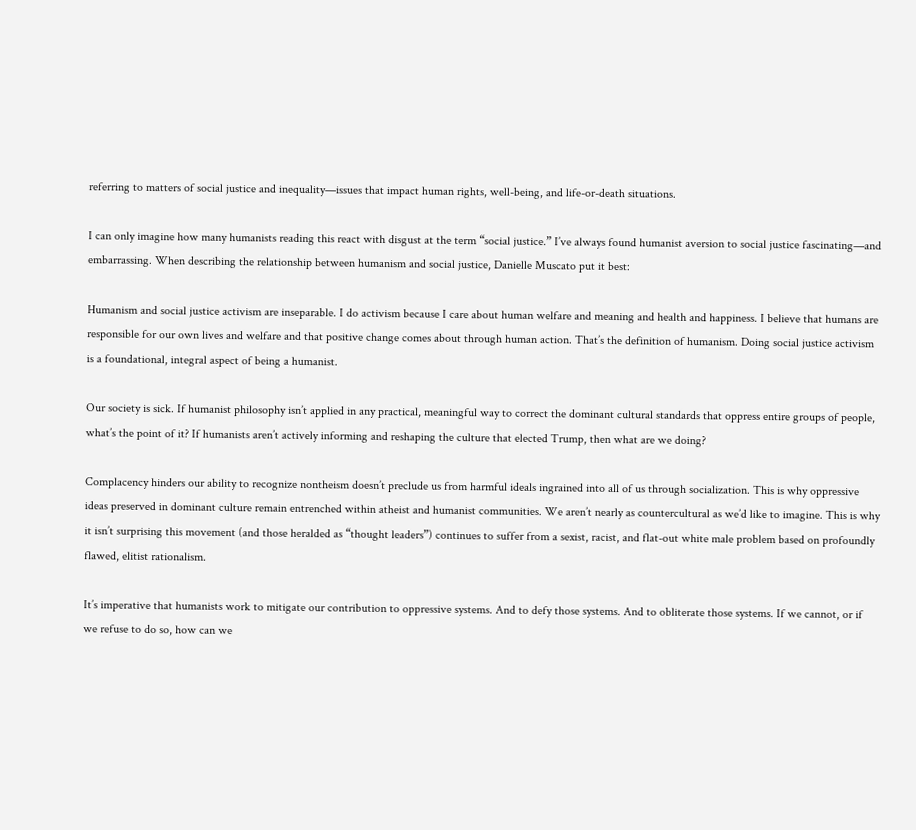referring to matters of social justice and inequality—issues that impact human rights, well-being, and life-or-death situations.

I can only imagine how many humanists reading this react with disgust at the term “social justice.” I’ve always found humanist aversion to social justice fascinating—and embarrassing. When describing the relationship between humanism and social justice, Danielle Muscato put it best:

Humanism and social justice activism are inseparable. I do activism because I care about human welfare and meaning and health and happiness. I believe that humans are responsible for our own lives and welfare and that positive change comes about through human action. That’s the definition of humanism. Doing social justice activism is a foundational, integral aspect of being a humanist.

Our society is sick. If humanist philosophy isn’t applied in any practical, meaningful way to correct the dominant cultural standards that oppress entire groups of people, what’s the point of it? If humanists aren’t actively informing and reshaping the culture that elected Trump, then what are we doing?

Complacency hinders our ability to recognize nontheism doesn’t preclude us from harmful ideals ingrained into all of us through socialization. This is why oppressive ideas preserved in dominant culture remain entrenched within atheist and humanist communities. We aren’t nearly as countercultural as we’d like to imagine. This is why it isn’t surprising this movement (and those heralded as “thought leaders”) continues to suffer from a sexist, racist, and flat-out white male problem based on profoundly flawed, elitist rationalism.

It’s imperative that humanists work to mitigate our contribution to oppressive systems. And to defy those systems. And to obliterate those systems. If we cannot, or if we refuse to do so, how can we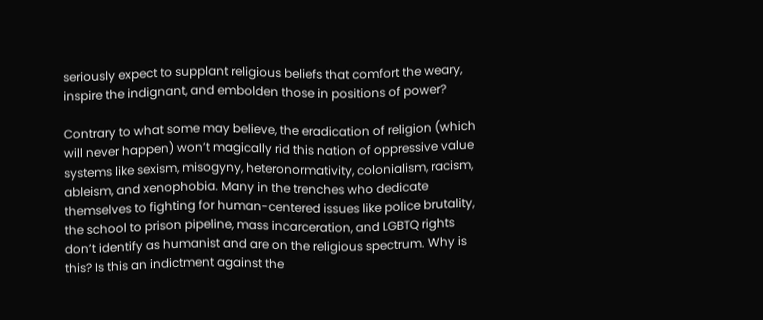seriously expect to supplant religious beliefs that comfort the weary, inspire the indignant, and embolden those in positions of power?

Contrary to what some may believe, the eradication of religion (which will never happen) won’t magically rid this nation of oppressive value systems like sexism, misogyny, heteronormativity, colonialism, racism, ableism, and xenophobia. Many in the trenches who dedicate themselves to fighting for human-centered issues like police brutality, the school to prison pipeline, mass incarceration, and LGBTQ rights don’t identify as humanist and are on the religious spectrum. Why is this? Is this an indictment against the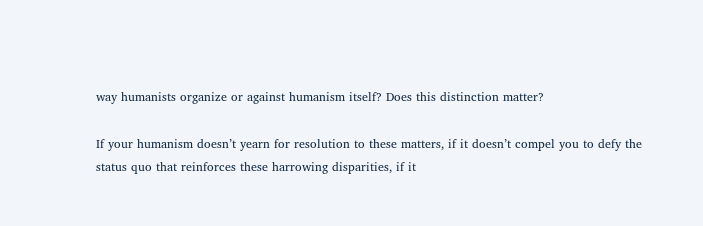way humanists organize or against humanism itself? Does this distinction matter?

If your humanism doesn’t yearn for resolution to these matters, if it doesn’t compel you to defy the status quo that reinforces these harrowing disparities, if it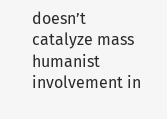doesn’t catalyze mass humanist involvement in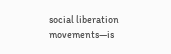social liberation movements—is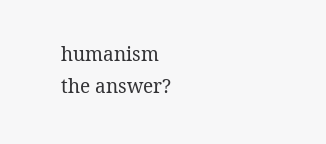humanism the answer?